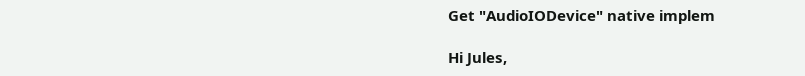Get "AudioIODevice" native implem

Hi Jules,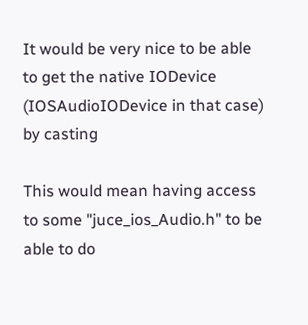It would be very nice to be able to get the native IODevice (IOSAudioIODevice in that case) by casting

This would mean having access to some "juce_ios_Audio.h" to be able to do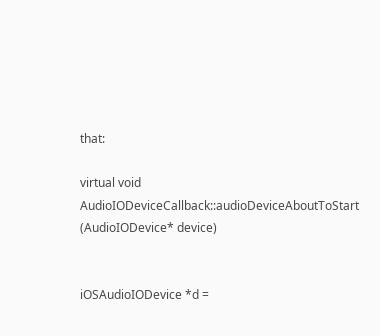that:

virtual void AudioIODeviceCallback::audioDeviceAboutToStart (AudioIODevice* device)


iOSAudioIODevice *d =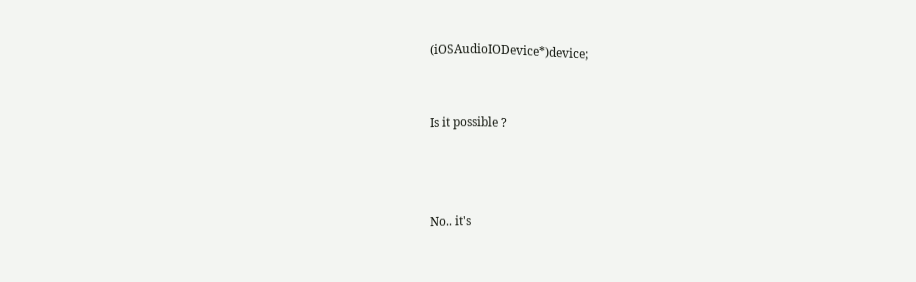(iOSAudioIODevice*)device;


Is it possible ?



No.. it's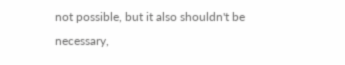not possible, but it also shouldn't be necessary,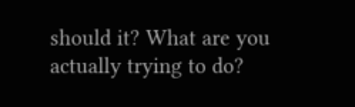should it? What are you actually trying to do?